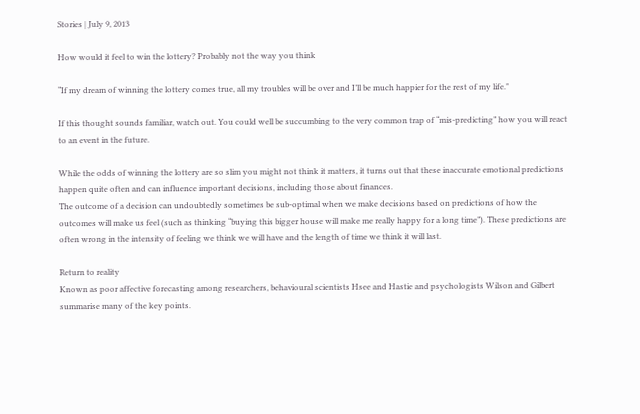Stories | July 9, 2013

How would it feel to win the lottery? Probably not the way you think

“If my dream of winning the lottery comes true, all my troubles will be over and I’ll be much happier for the rest of my life."

If this thought sounds familiar, watch out. You could well be succumbing to the very common trap of “mis-predicting” how you will react to an event in the future.

While the odds of winning the lottery are so slim you might not think it matters, it turns out that these inaccurate emotional predictions happen quite often and can influence important decisions, including those about finances.
The outcome of a decision can undoubtedly sometimes be sub-optimal when we make decisions based on predictions of how the outcomes will make us feel (such as thinking “buying this bigger house will make me really happy for a long time”). These predictions are often wrong in the intensity of feeling we think we will have and the length of time we think it will last.

Return to reality
Known as poor affective forecasting among researchers, behavioural scientists Hsee and Hastie and psychologists Wilson and Gilbert summarise many of the key points.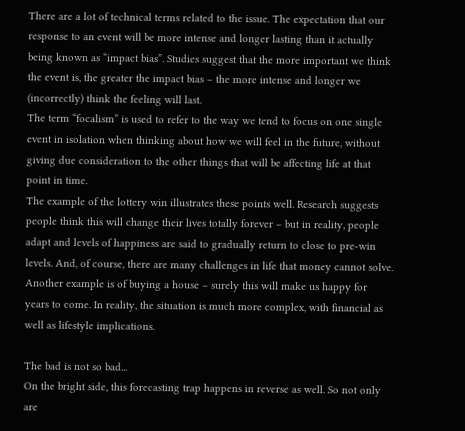There are a lot of technical terms related to the issue. The expectation that our response to an event will be more intense and longer lasting than it actually being known as “impact bias”. Studies suggest that the more important we think the event is, the greater the impact bias – the more intense and longer we (incorrectly) think the feeling will last.
The term “focalism” is used to refer to the way we tend to focus on one single event in isolation when thinking about how we will feel in the future, without giving due consideration to the other things that will be affecting life at that point in time.
The example of the lottery win illustrates these points well. Research suggests people think this will change their lives totally forever – but in reality, people adapt and levels of happiness are said to gradually return to close to pre-win levels. And, of course, there are many challenges in life that money cannot solve.
Another example is of buying a house – surely this will make us happy for years to come. In reality, the situation is much more complex, with financial as well as lifestyle implications.

The bad is not so bad...
On the bright side, this forecasting trap happens in reverse as well. So not only are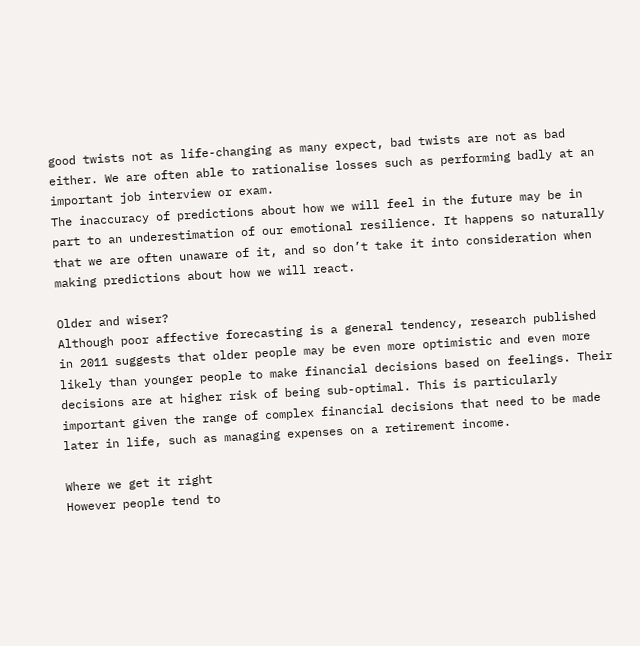good twists not as life-changing as many expect, bad twists are not as bad either. We are often able to rationalise losses such as performing badly at an important job interview or exam.
The inaccuracy of predictions about how we will feel in the future may be in part to an underestimation of our emotional resilience. It happens so naturally that we are often unaware of it, and so don’t take it into consideration when making predictions about how we will react.

Older and wiser?
Although poor affective forecasting is a general tendency, research published in 2011 suggests that older people may be even more optimistic and even more likely than younger people to make financial decisions based on feelings. Their decisions are at higher risk of being sub-optimal. This is particularly important given the range of complex financial decisions that need to be made later in life, such as managing expenses on a retirement income.

Where we get it right
However people tend to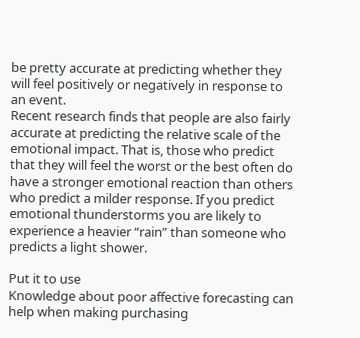be pretty accurate at predicting whether they will feel positively or negatively in response to an event.
Recent research finds that people are also fairly accurate at predicting the relative scale of the emotional impact. That is, those who predict that they will feel the worst or the best often do have a stronger emotional reaction than others who predict a milder response. If you predict emotional thunderstorms you are likely to experience a heavier “rain” than someone who predicts a light shower.

Put it to use
Knowledge about poor affective forecasting can help when making purchasing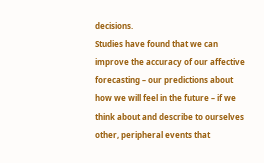decisions.
Studies have found that we can improve the accuracy of our affective forecasting – our predictions about how we will feel in the future – if we think about and describe to ourselves other, peripheral events that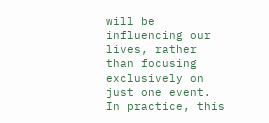will be influencing our lives, rather than focusing exclusively on just one event. In practice, this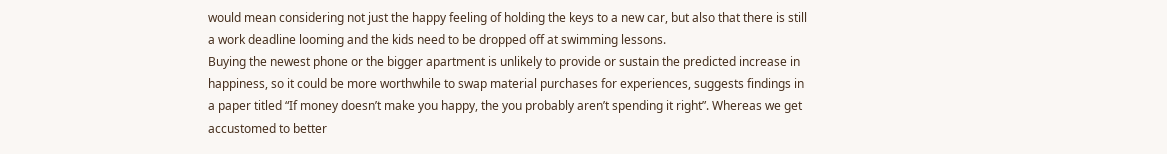would mean considering not just the happy feeling of holding the keys to a new car, but also that there is still a work deadline looming and the kids need to be dropped off at swimming lessons.
Buying the newest phone or the bigger apartment is unlikely to provide or sustain the predicted increase in happiness, so it could be more worthwhile to swap material purchases for experiences, suggests findings in a paper titled “If money doesn’t make you happy, the you probably aren’t spending it right”. Whereas we get accustomed to better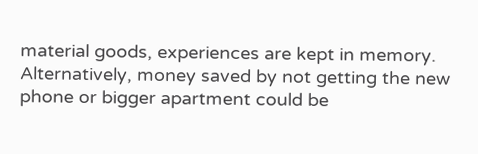material goods, experiences are kept in memory.
Alternatively, money saved by not getting the new phone or bigger apartment could be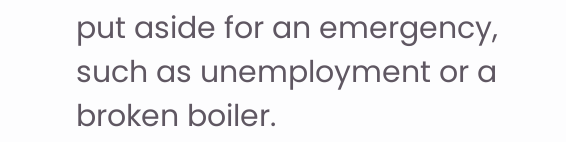put aside for an emergency, such as unemployment or a broken boiler.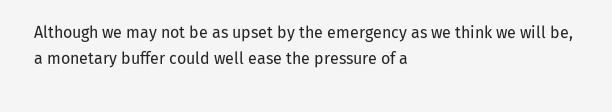Although we may not be as upset by the emergency as we think we will be, a monetary buffer could well ease the pressure of a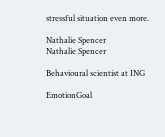stressful situation even more.

Nathalie Spencer
Nathalie Spencer

Behavioural scientist at ING

EmotionGoal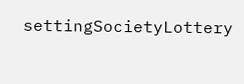settingSocietyLottery